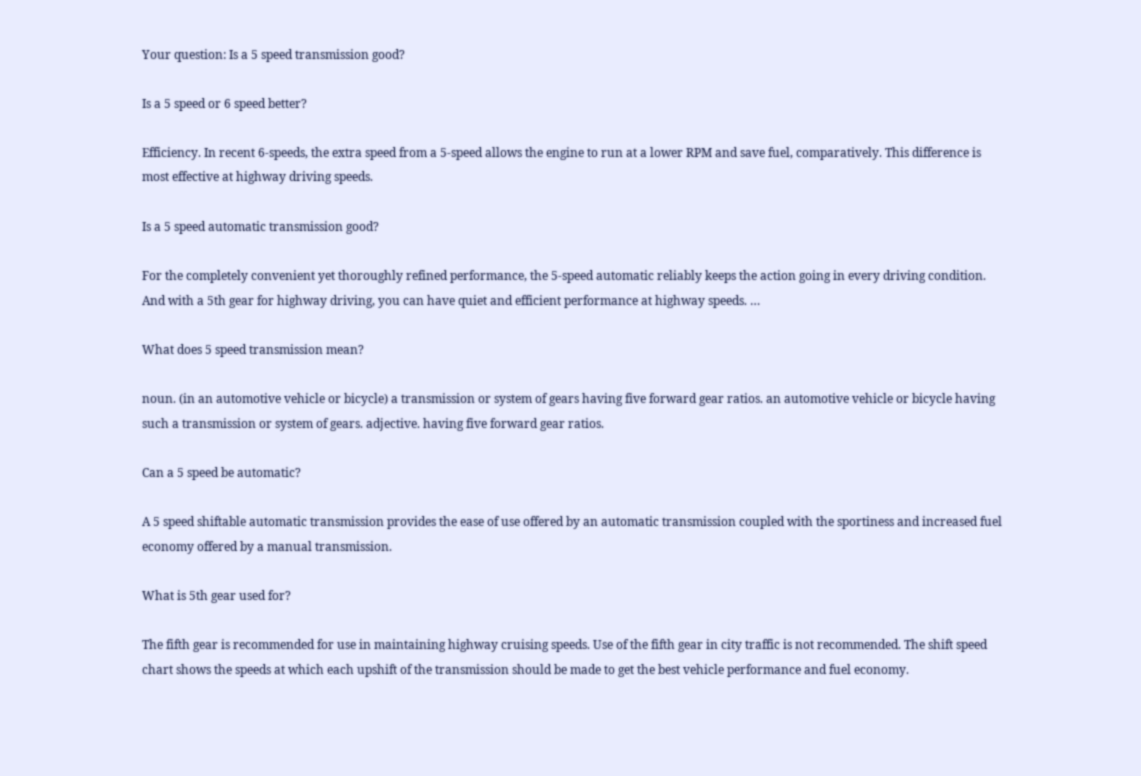Your question: Is a 5 speed transmission good?

Is a 5 speed or 6 speed better?

Efficiency. In recent 6-speeds, the extra speed from a 5-speed allows the engine to run at a lower RPM and save fuel, comparatively. This difference is most effective at highway driving speeds.

Is a 5 speed automatic transmission good?

For the completely convenient yet thoroughly refined performance, the 5-speed automatic reliably keeps the action going in every driving condition. And with a 5th gear for highway driving, you can have quiet and efficient performance at highway speeds. …

What does 5 speed transmission mean?

noun. (in an automotive vehicle or bicycle) a transmission or system of gears having five forward gear ratios. an automotive vehicle or bicycle having such a transmission or system of gears. adjective. having five forward gear ratios.

Can a 5 speed be automatic?

A 5 speed shiftable automatic transmission provides the ease of use offered by an automatic transmission coupled with the sportiness and increased fuel economy offered by a manual transmission.

What is 5th gear used for?

The fifth gear is recommended for use in maintaining highway cruising speeds. Use of the fifth gear in city traffic is not recommended. The shift speed chart shows the speeds at which each upshift of the transmission should be made to get the best vehicle performance and fuel economy.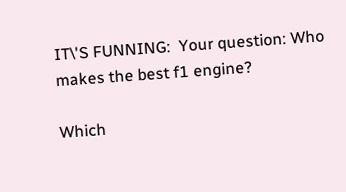IT\'S FUNNING:  Your question: Who makes the best f1 engine?

Which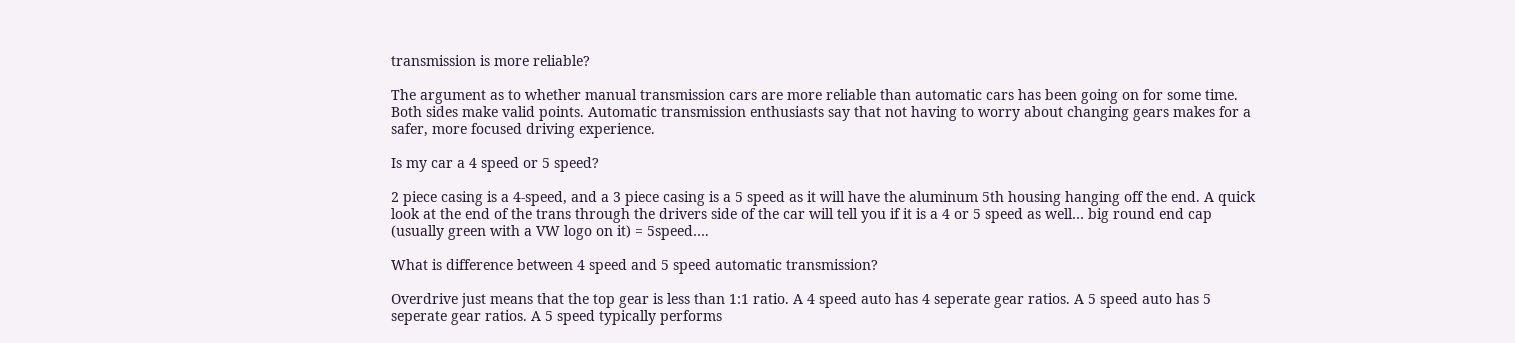transmission is more reliable?

The argument as to whether manual transmission cars are more reliable than automatic cars has been going on for some time. Both sides make valid points. Automatic transmission enthusiasts say that not having to worry about changing gears makes for a safer, more focused driving experience.

Is my car a 4 speed or 5 speed?

2 piece casing is a 4-speed, and a 3 piece casing is a 5 speed as it will have the aluminum 5th housing hanging off the end. A quick look at the end of the trans through the drivers side of the car will tell you if it is a 4 or 5 speed as well… big round end cap (usually green with a VW logo on it) = 5speed….

What is difference between 4 speed and 5 speed automatic transmission?

Overdrive just means that the top gear is less than 1:1 ratio. A 4 speed auto has 4 seperate gear ratios. A 5 speed auto has 5 seperate gear ratios. A 5 speed typically performs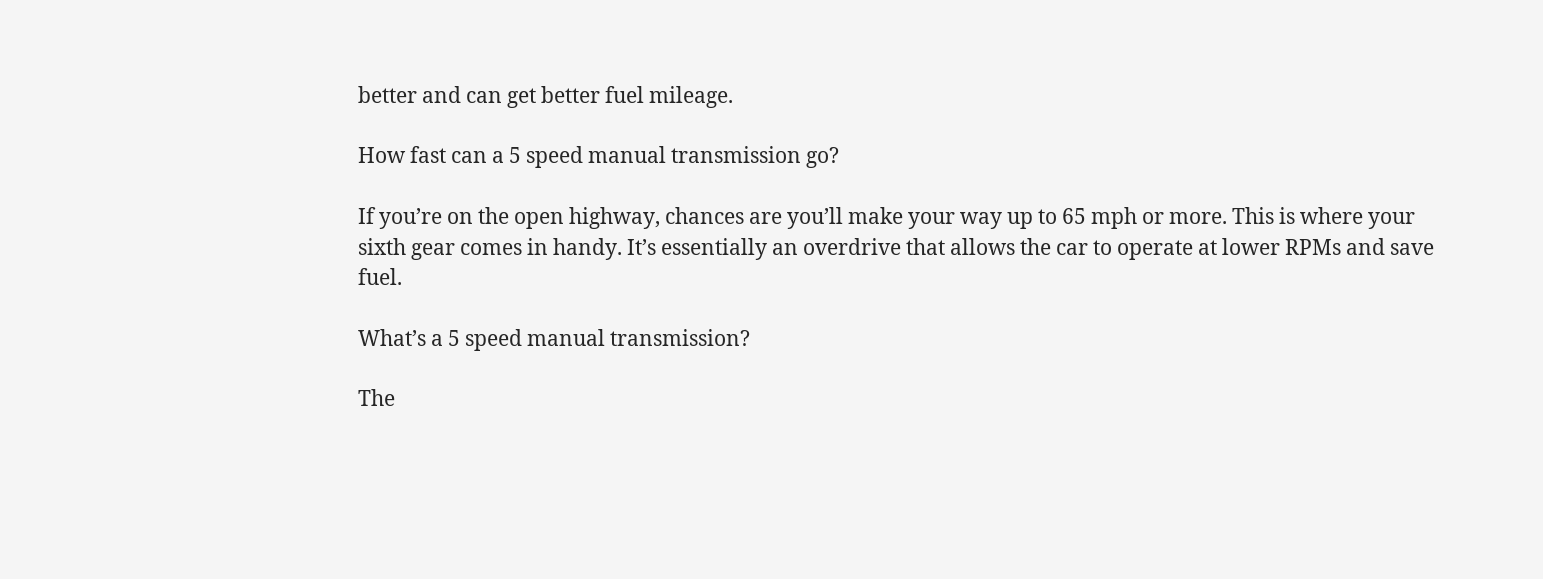better and can get better fuel mileage.

How fast can a 5 speed manual transmission go?

If you’re on the open highway, chances are you’ll make your way up to 65 mph or more. This is where your sixth gear comes in handy. It’s essentially an overdrive that allows the car to operate at lower RPMs and save fuel.

What’s a 5 speed manual transmission?

The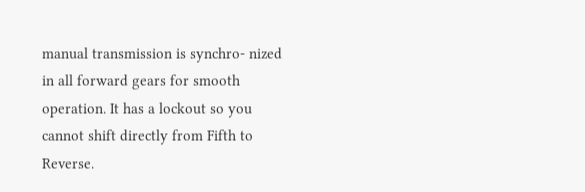manual transmission is synchro- nized in all forward gears for smooth operation. It has a lockout so you cannot shift directly from Fifth to Reverse.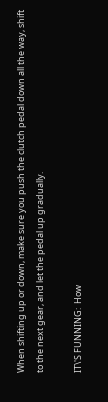When shifting up or down, make sure you push the clutch pedal down all the way, shift to the next gear, and let the pedal up gradually.

IT\'S FUNNING:  How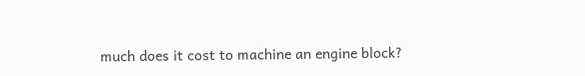much does it cost to machine an engine block?